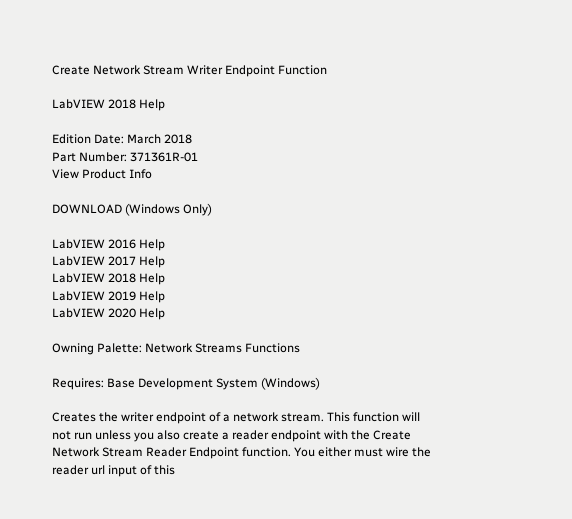Create Network Stream Writer Endpoint Function

LabVIEW 2018 Help

Edition Date: March 2018
Part Number: 371361R-01
View Product Info

DOWNLOAD (Windows Only)

LabVIEW 2016 Help
LabVIEW 2017 Help
LabVIEW 2018 Help
LabVIEW 2019 Help
LabVIEW 2020 Help

Owning Palette: Network Streams Functions

Requires: Base Development System (Windows)

Creates the writer endpoint of a network stream. This function will not run unless you also create a reader endpoint with the Create Network Stream Reader Endpoint function. You either must wire the reader url input of this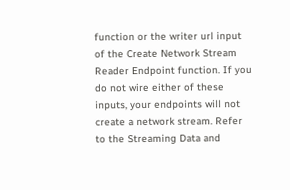function or the writer url input of the Create Network Stream Reader Endpoint function. If you do not wire either of these inputs, your endpoints will not create a network stream. Refer to the Streaming Data and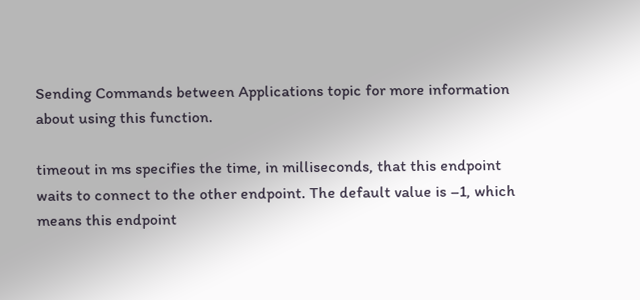Sending Commands between Applications topic for more information about using this function.

timeout in ms specifies the time, in milliseconds, that this endpoint waits to connect to the other endpoint. The default value is –1, which means this endpoint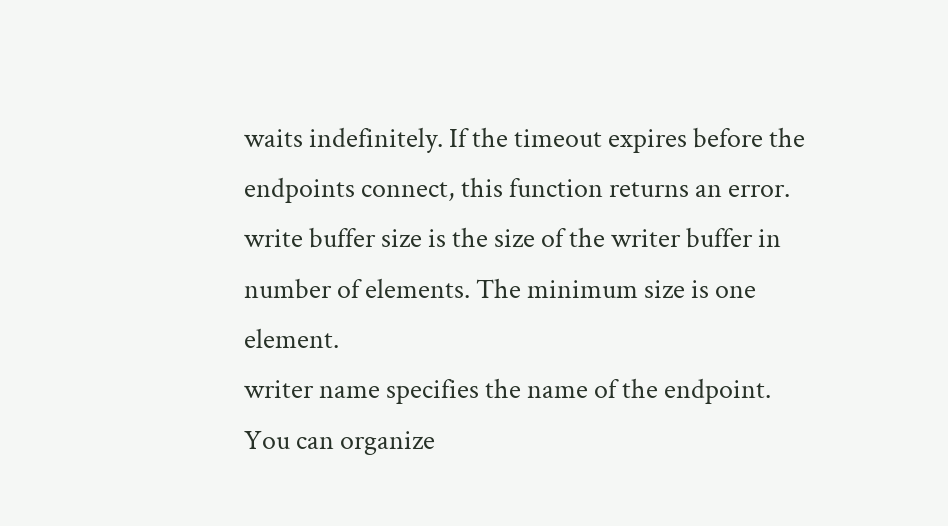waits indefinitely. If the timeout expires before the endpoints connect, this function returns an error.
write buffer size is the size of the writer buffer in number of elements. The minimum size is one element.
writer name specifies the name of the endpoint. You can organize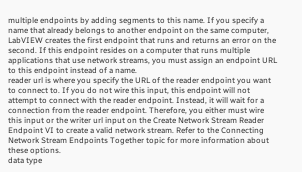multiple endpoints by adding segments to this name. If you specify a name that already belongs to another endpoint on the same computer, LabVIEW creates the first endpoint that runs and returns an error on the second. If this endpoint resides on a computer that runs multiple applications that use network streams, you must assign an endpoint URL to this endpoint instead of a name.
reader url is where you specify the URL of the reader endpoint you want to connect to. If you do not wire this input, this endpoint will not attempt to connect with the reader endpoint. Instead, it will wait for a connection from the reader endpoint. Therefore, you either must wire this input or the writer url input on the Create Network Stream Reader Endpoint VI to create a valid network stream. Refer to the Connecting Network Stream Endpoints Together topic for more information about these options.
data type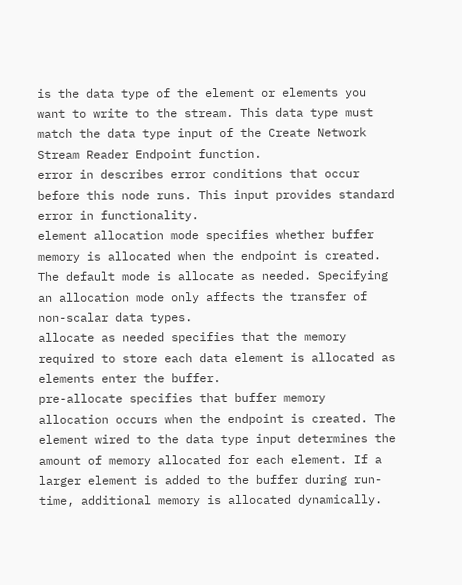is the data type of the element or elements you want to write to the stream. This data type must match the data type input of the Create Network Stream Reader Endpoint function.
error in describes error conditions that occur before this node runs. This input provides standard error in functionality.
element allocation mode specifies whether buffer memory is allocated when the endpoint is created. The default mode is allocate as needed. Specifying an allocation mode only affects the transfer of non-scalar data types.
allocate as needed specifies that the memory required to store each data element is allocated as elements enter the buffer.
pre-allocate specifies that buffer memory allocation occurs when the endpoint is created. The element wired to the data type input determines the amount of memory allocated for each element. If a larger element is added to the buffer during run-time, additional memory is allocated dynamically.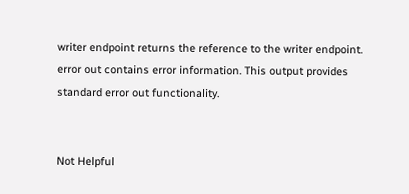writer endpoint returns the reference to the writer endpoint.
error out contains error information. This output provides standard error out functionality.


Not Helpful